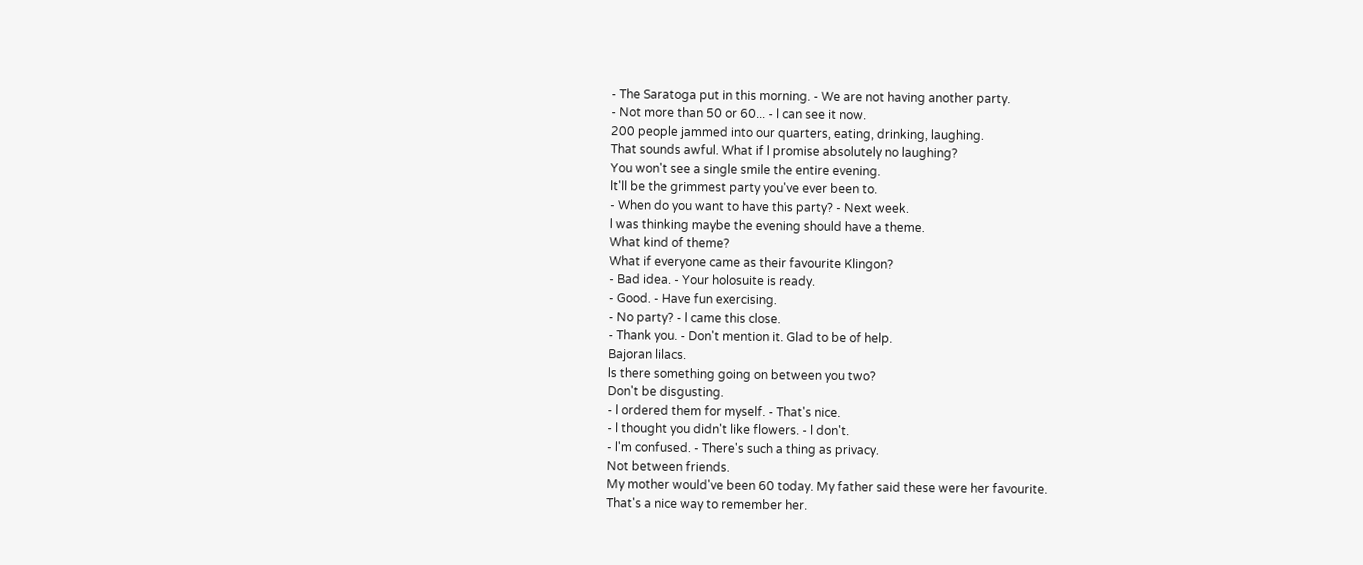- The Saratoga put in this morning. - We are not having another party.
- Not more than 50 or 60... - l can see it now.
200 people jammed into our quarters, eating, drinking, laughing.
That sounds awful. What if l promise absolutely no laughing?
You won't see a single smile the entire evening.
lt'll be the grimmest party you've ever been to.
- When do you want to have this party? - Next week.
l was thinking maybe the evening should have a theme.
What kind of theme?
What if everyone came as their favourite Klingon?
- Bad idea. - Your holosuite is ready.
- Good. - Have fun exercising.
- No party? - l came this close.
- Thank you. - Don't mention it. Glad to be of help.
Bajoran lilacs.
ls there something going on between you two?
Don't be disgusting.
- l ordered them for myself. - That's nice.
- l thought you didn't like flowers. - l don't.
- l'm confused. - There's such a thing as privacy.
Not between friends.
My mother would've been 60 today. My father said these were her favourite.
That's a nice way to remember her.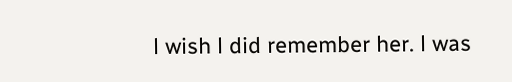l wish l did remember her. l was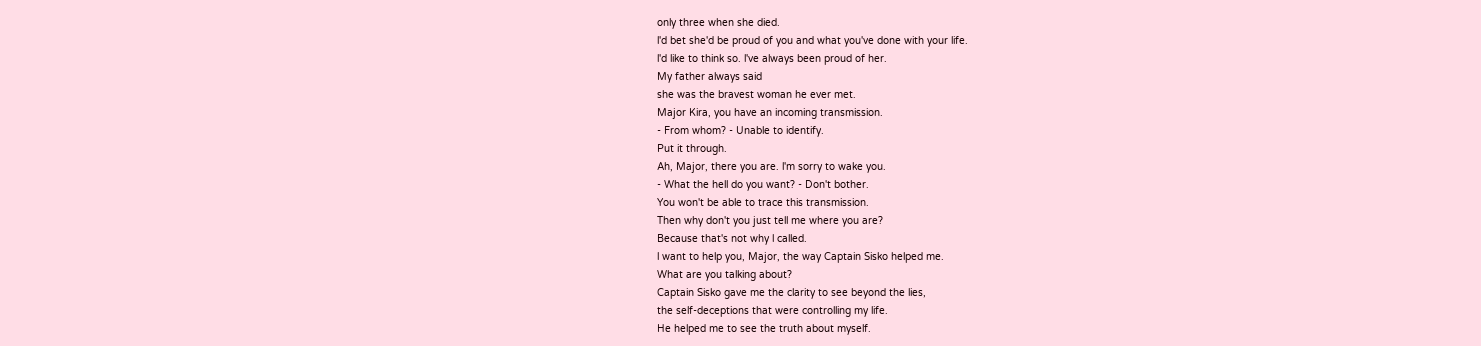only three when she died.
l'd bet she'd be proud of you and what you've done with your life.
l'd like to think so. l've always been proud of her.
My father always said
she was the bravest woman he ever met.
Major Kira, you have an incoming transmission.
- From whom? - Unable to identify.
Put it through.
Ah, Major, there you are. l'm sorry to wake you.
- What the hell do you want? - Don't bother.
You won't be able to trace this transmission.
Then why don't you just tell me where you are?
Because that's not why l called.
l want to help you, Major, the way Captain Sisko helped me.
What are you talking about?
Captain Sisko gave me the clarity to see beyond the lies,
the self-deceptions that were controlling my life.
He helped me to see the truth about myself.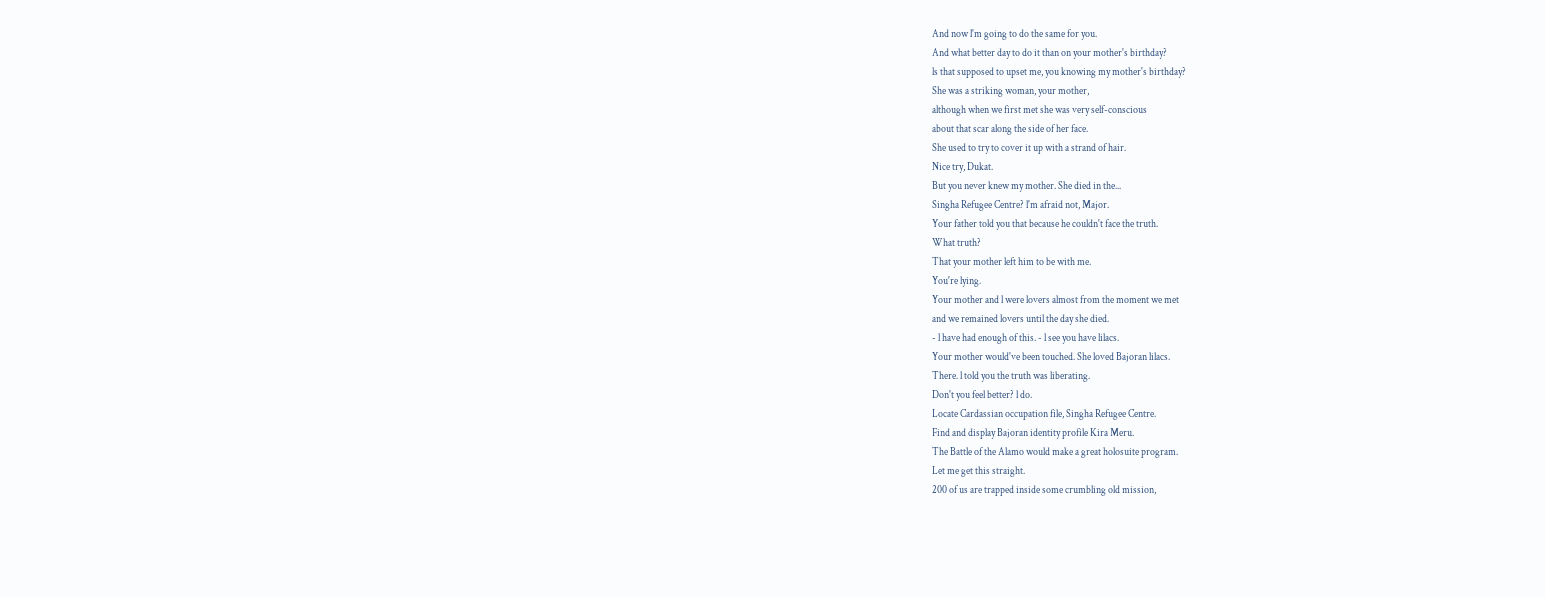And now l'm going to do the same for you.
And what better day to do it than on your mother's birthday?
ls that supposed to upset me, you knowing my mother's birthday?
She was a striking woman, your mother,
although when we first met she was very self-conscious
about that scar along the side of her face.
She used to try to cover it up with a strand of hair.
Nice try, Dukat.
But you never knew my mother. She died in the...
Singha Refugee Centre? l'm afraid not, Major.
Your father told you that because he couldn't face the truth.
What truth?
That your mother left him to be with me.
You're lying.
Your mother and l were lovers almost from the moment we met
and we remained lovers until the day she died.
- l have had enough of this. - l see you have lilacs.
Your mother would've been touched. She loved Bajoran lilacs.
There. l told you the truth was liberating.
Don't you feel better? l do.
Locate Cardassian occupation file, Singha Refugee Centre.
Find and display Bajoran identity profile Kira Meru.
The Battle of the Alamo would make a great holosuite program.
Let me get this straight.
200 of us are trapped inside some crumbling old mission,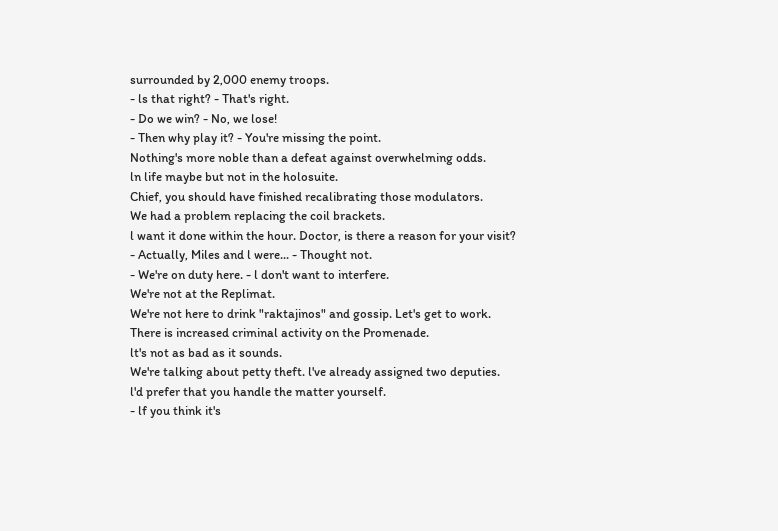surrounded by 2,000 enemy troops.
- ls that right? - That's right.
- Do we win? - No, we lose!
- Then why play it? - You're missing the point.
Nothing's more noble than a defeat against overwhelming odds.
ln life maybe but not in the holosuite.
Chief, you should have finished recalibrating those modulators.
We had a problem replacing the coil brackets.
l want it done within the hour. Doctor, is there a reason for your visit?
- Actually, Miles and l were... - Thought not.
- We're on duty here. - l don't want to interfere.
We're not at the Replimat.
We're not here to drink "raktajinos" and gossip. Let's get to work.
There is increased criminal activity on the Promenade.
lt's not as bad as it sounds.
We're talking about petty theft. l've already assigned two deputies.
l'd prefer that you handle the matter yourself.
- lf you think it's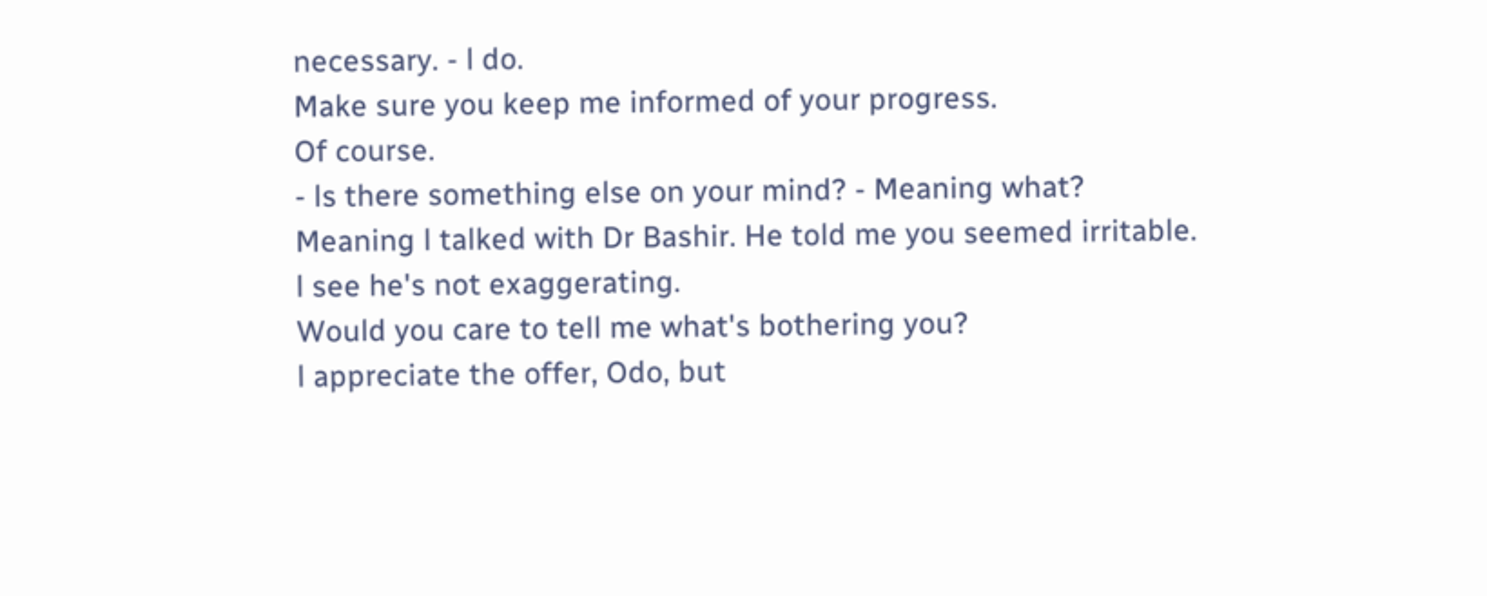necessary. - l do.
Make sure you keep me informed of your progress.
Of course.
- ls there something else on your mind? - Meaning what?
Meaning l talked with Dr Bashir. He told me you seemed irritable.
l see he's not exaggerating.
Would you care to tell me what's bothering you?
l appreciate the offer, Odo, but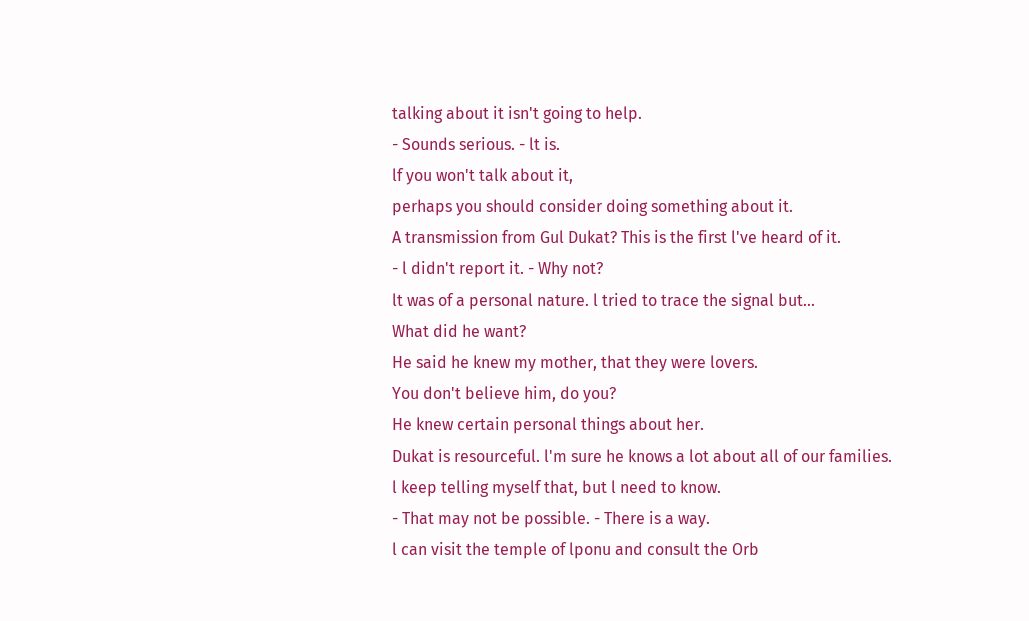talking about it isn't going to help.
- Sounds serious. - lt is.
lf you won't talk about it,
perhaps you should consider doing something about it.
A transmission from Gul Dukat? This is the first l've heard of it.
- l didn't report it. - Why not?
lt was of a personal nature. l tried to trace the signal but...
What did he want?
He said he knew my mother, that they were lovers.
You don't believe him, do you?
He knew certain personal things about her.
Dukat is resourceful. l'm sure he knows a lot about all of our families.
l keep telling myself that, but l need to know.
- That may not be possible. - There is a way.
l can visit the temple of lponu and consult the Orb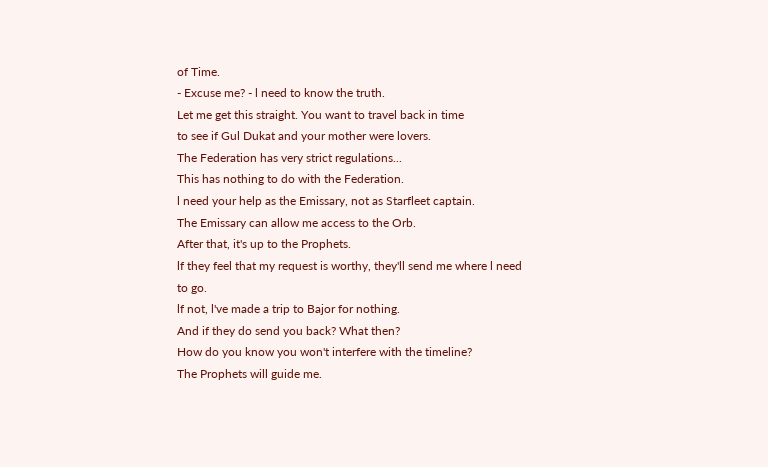of Time.
- Excuse me? - l need to know the truth.
Let me get this straight. You want to travel back in time
to see if Gul Dukat and your mother were lovers.
The Federation has very strict regulations...
This has nothing to do with the Federation.
l need your help as the Emissary, not as Starfleet captain.
The Emissary can allow me access to the Orb.
After that, it's up to the Prophets.
lf they feel that my request is worthy, they'll send me where l need to go.
lf not, l've made a trip to Bajor for nothing.
And if they do send you back? What then?
How do you know you won't interfere with the timeline?
The Prophets will guide me.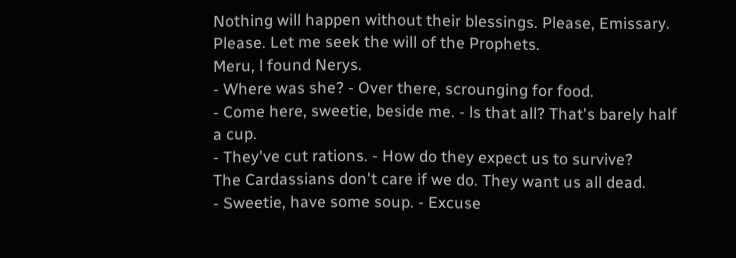Nothing will happen without their blessings. Please, Emissary.
Please. Let me seek the will of the Prophets.
Meru, l found Nerys.
- Where was she? - Over there, scrounging for food.
- Come here, sweetie, beside me. - ls that all? That's barely half a cup.
- They've cut rations. - How do they expect us to survive?
The Cardassians don't care if we do. They want us all dead.
- Sweetie, have some soup. - Excuse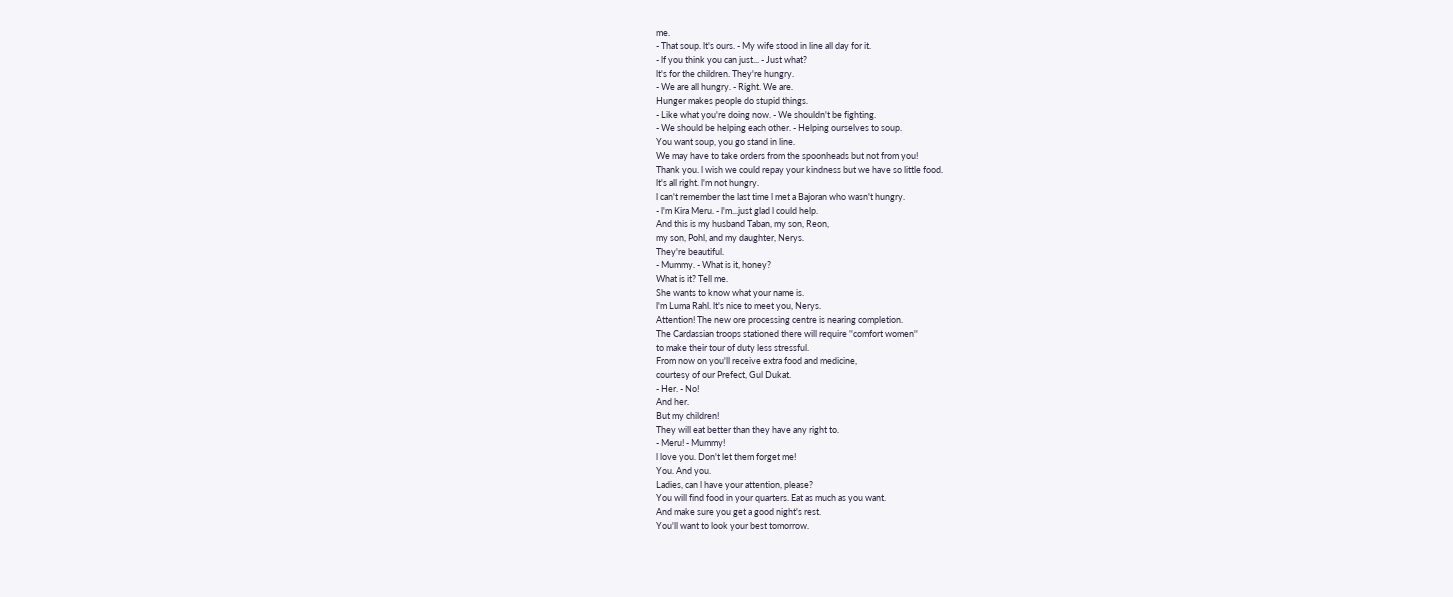me.
- That soup. lt's ours. - My wife stood in line all day for it.
- lf you think you can just... - Just what?
lt's for the children. They're hungry.
- We are all hungry. - Right. We are.
Hunger makes people do stupid things.
- Like what you're doing now. - We shouldn't be fighting.
- We should be helping each other. - Helping ourselves to soup.
You want soup, you go stand in line.
We may have to take orders from the spoonheads but not from you!
Thank you. l wish we could repay your kindness but we have so little food.
lt's all right. l'm not hungry.
l can't remember the last time l met a Bajoran who wasn't hungry.
- l'm Kira Meru. - l'm...just glad l could help.
And this is my husband Taban, my son, Reon,
my son, Pohl, and my daughter, Nerys.
They're beautiful.
- Mummy. - What is it, honey?
What is it? Tell me.
She wants to know what your name is.
l'm Luma Rahl. lt's nice to meet you, Nerys.
Attention! The new ore processing centre is nearing completion.
The Cardassian troops stationed there will require ''comfort women''
to make their tour of duty less stressful.
From now on you'll receive extra food and medicine,
courtesy of our Prefect, Gul Dukat.
- Her. - No!
And her.
But my children!
They will eat better than they have any right to.
- Meru! - Mummy!
l love you. Don't let them forget me!
You. And you.
Ladies, can l have your attention, please?
You will find food in your quarters. Eat as much as you want.
And make sure you get a good night's rest.
You'll want to look your best tomorrow.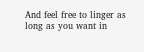And feel free to linger as long as you want in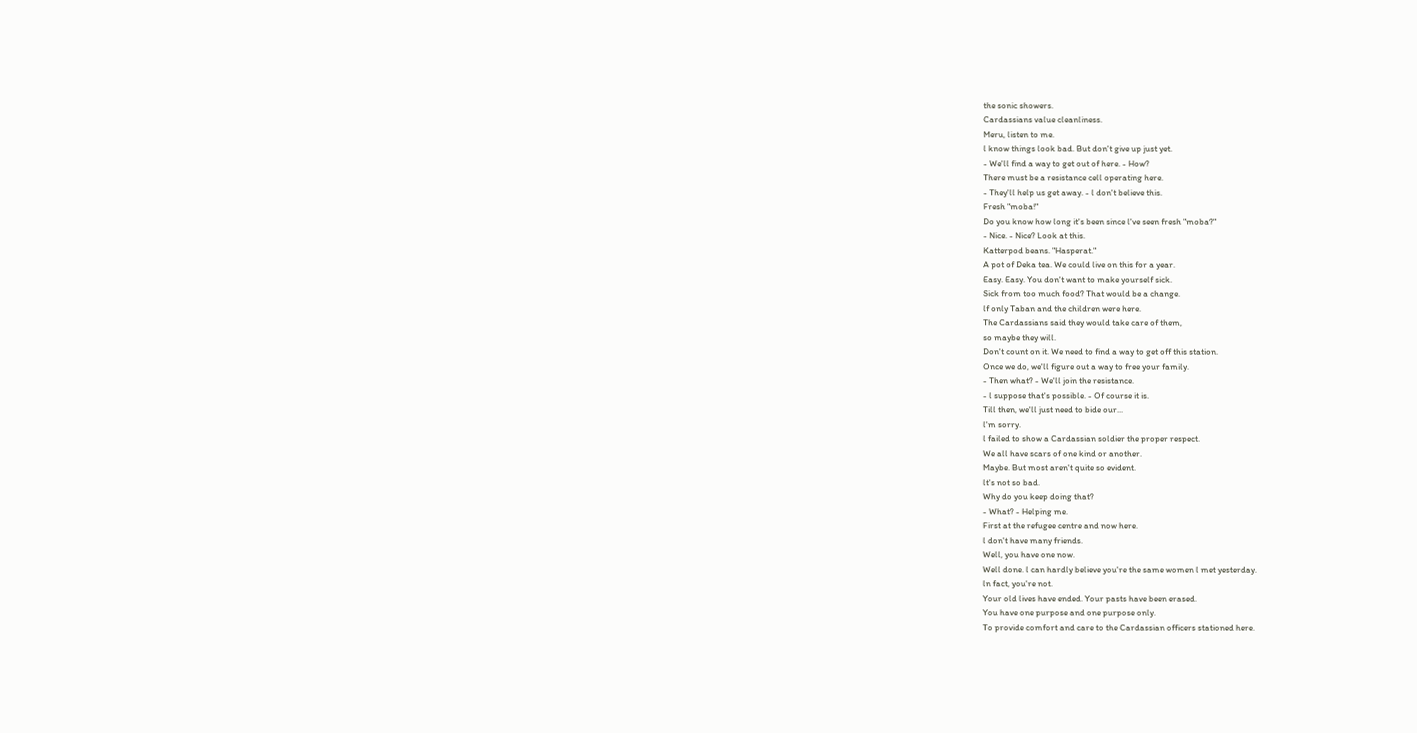the sonic showers.
Cardassians value cleanliness.
Meru, listen to me.
l know things look bad. But don't give up just yet.
- We'll find a way to get out of here. - How?
There must be a resistance cell operating here.
- They'll help us get away. - l don't believe this.
Fresh "moba!"
Do you know how long it's been since l've seen fresh "moba?"
- Nice. - Nice? Look at this.
Katterpod beans. "Hasperat."
A pot of Deka tea. We could live on this for a year.
Easy. Easy. You don't want to make yourself sick.
Sick from too much food? That would be a change.
lf only Taban and the children were here.
The Cardassians said they would take care of them,
so maybe they will.
Don't count on it. We need to find a way to get off this station.
Once we do, we'll figure out a way to free your family.
- Then what? - We'll join the resistance.
- l suppose that's possible. - Of course it is.
Till then, we'll just need to bide our...
l'm sorry.
l failed to show a Cardassian soldier the proper respect.
We all have scars of one kind or another.
Maybe. But most aren't quite so evident.
lt's not so bad.
Why do you keep doing that?
- What? - Helping me.
First at the refugee centre and now here.
l don't have many friends.
Well, you have one now.
Well done. l can hardly believe you're the same women l met yesterday.
ln fact, you're not.
Your old lives have ended. Your pasts have been erased.
You have one purpose and one purpose only.
To provide comfort and care to the Cardassian officers stationed here.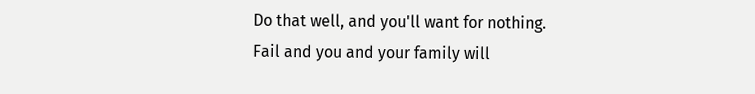Do that well, and you'll want for nothing.
Fail and you and your family will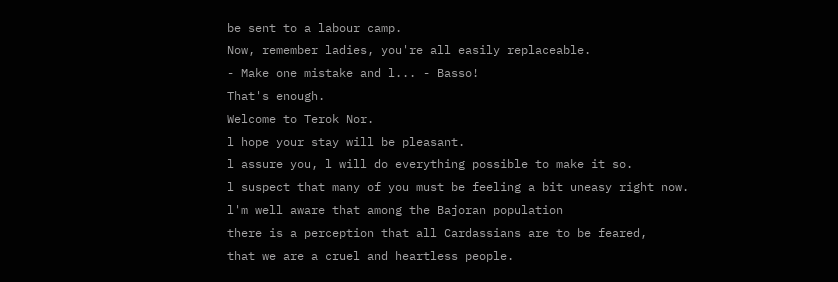be sent to a labour camp.
Now, remember ladies, you're all easily replaceable.
- Make one mistake and l... - Basso!
That's enough.
Welcome to Terok Nor.
l hope your stay will be pleasant.
l assure you, l will do everything possible to make it so.
l suspect that many of you must be feeling a bit uneasy right now.
l'm well aware that among the Bajoran population
there is a perception that all Cardassians are to be feared,
that we are a cruel and heartless people.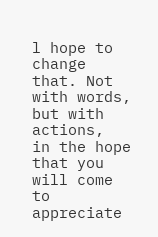l hope to change that. Not with words, but with actions,
in the hope that you will come to appreciate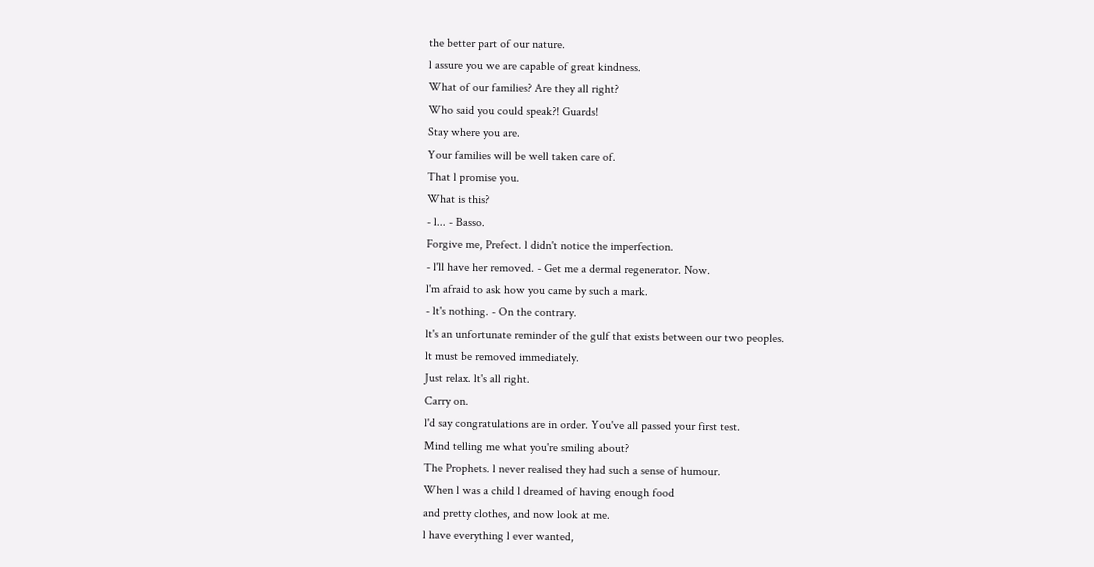the better part of our nature.
l assure you we are capable of great kindness.
What of our families? Are they all right?
Who said you could speak?! Guards!
Stay where you are.
Your families will be well taken care of.
That l promise you.
What is this?
- l... - Basso.
Forgive me, Prefect. l didn't notice the imperfection.
- l'll have her removed. - Get me a dermal regenerator. Now.
l'm afraid to ask how you came by such a mark.
- lt's nothing. - On the contrary.
lt's an unfortunate reminder of the gulf that exists between our two peoples.
lt must be removed immediately.
Just relax. lt's all right.
Carry on.
l'd say congratulations are in order. You've all passed your first test.
Mind telling me what you're smiling about?
The Prophets. l never realised they had such a sense of humour.
When l was a child l dreamed of having enough food
and pretty clothes, and now look at me.
l have everything l ever wanted,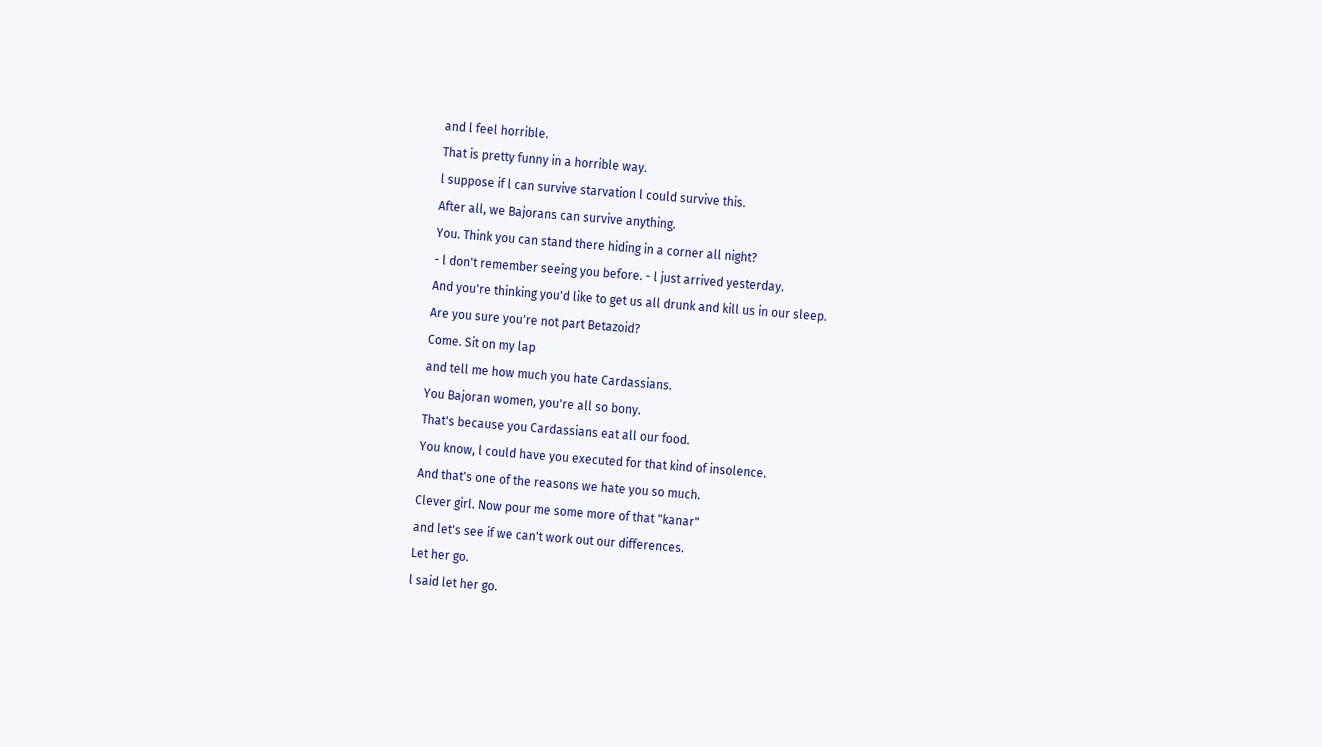and l feel horrible.
That is pretty funny in a horrible way.
l suppose if l can survive starvation l could survive this.
After all, we Bajorans can survive anything.
You. Think you can stand there hiding in a corner all night?
- l don't remember seeing you before. - l just arrived yesterday.
And you're thinking you'd like to get us all drunk and kill us in our sleep.
Are you sure you're not part Betazoid?
Come. Sit on my lap
and tell me how much you hate Cardassians.
You Bajoran women, you're all so bony.
That's because you Cardassians eat all our food.
You know, l could have you executed for that kind of insolence.
And that's one of the reasons we hate you so much.
Clever girl. Now pour me some more of that "kanar"
and let's see if we can't work out our differences.
Let her go.
l said let her go.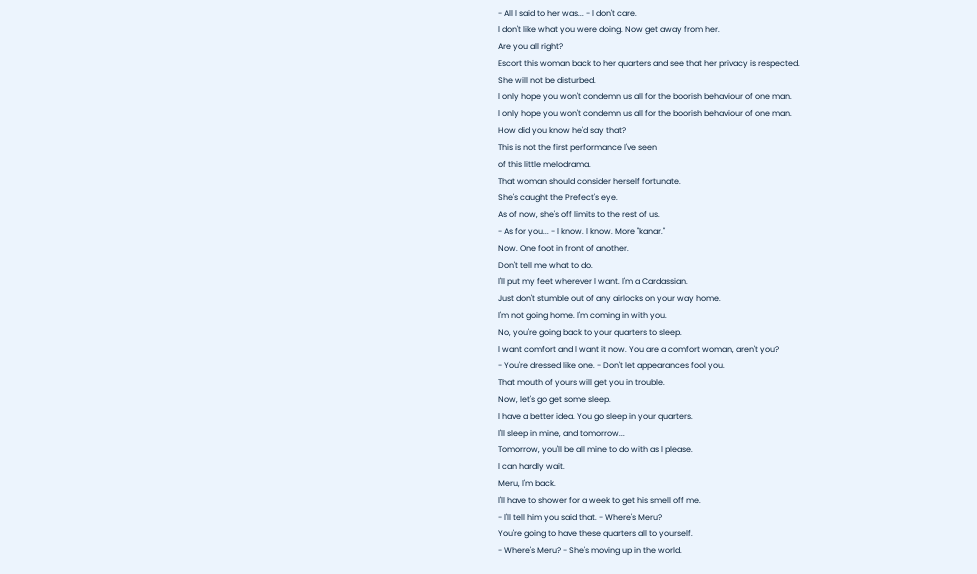- All l said to her was... - l don't care.
l don't like what you were doing. Now get away from her.
Are you all right?
Escort this woman back to her quarters and see that her privacy is respected.
She will not be disturbed.
l only hope you won't condemn us all for the boorish behaviour of one man.
l only hope you won't condemn us all for the boorish behaviour of one man.
How did you know he'd say that?
This is not the first performance l've seen
of this little melodrama.
That woman should consider herself fortunate.
She's caught the Prefect's eye.
As of now, she's off limits to the rest of us.
- As for you... - l know. l know. More "kanar."
Now. One foot in front of another.
Don't tell me what to do.
l'll put my feet wherever l want. l'm a Cardassian.
Just don't stumble out of any airlocks on your way home.
l'm not going home. l'm coming in with you.
No, you're going back to your quarters to sleep.
l want comfort and l want it now. You are a comfort woman, aren't you?
- You're dressed like one. - Don't let appearances fool you.
That mouth of yours will get you in trouble.
Now, let's go get some sleep.
l have a better idea. You go sleep in your quarters.
l'll sleep in mine, and tomorrow...
Tomorrow, you'll be all mine to do with as l please.
l can hardly wait.
Meru, l'm back.
l'll have to shower for a week to get his smell off me.
- l'll tell him you said that. - Where's Meru?
You're going to have these quarters all to yourself.
- Where's Meru? - She's moving up in the world.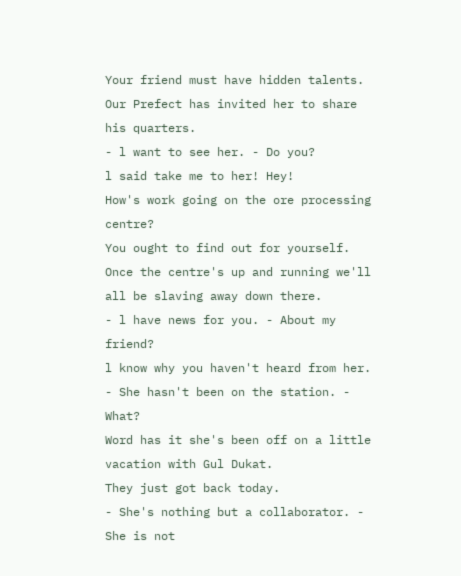Your friend must have hidden talents.
Our Prefect has invited her to share his quarters.
- l want to see her. - Do you?
l said take me to her! Hey!
How's work going on the ore processing centre?
You ought to find out for yourself.
Once the centre's up and running we'll all be slaving away down there.
- l have news for you. - About my friend?
l know why you haven't heard from her.
- She hasn't been on the station. - What?
Word has it she's been off on a little vacation with Gul Dukat.
They just got back today.
- She's nothing but a collaborator. - She is not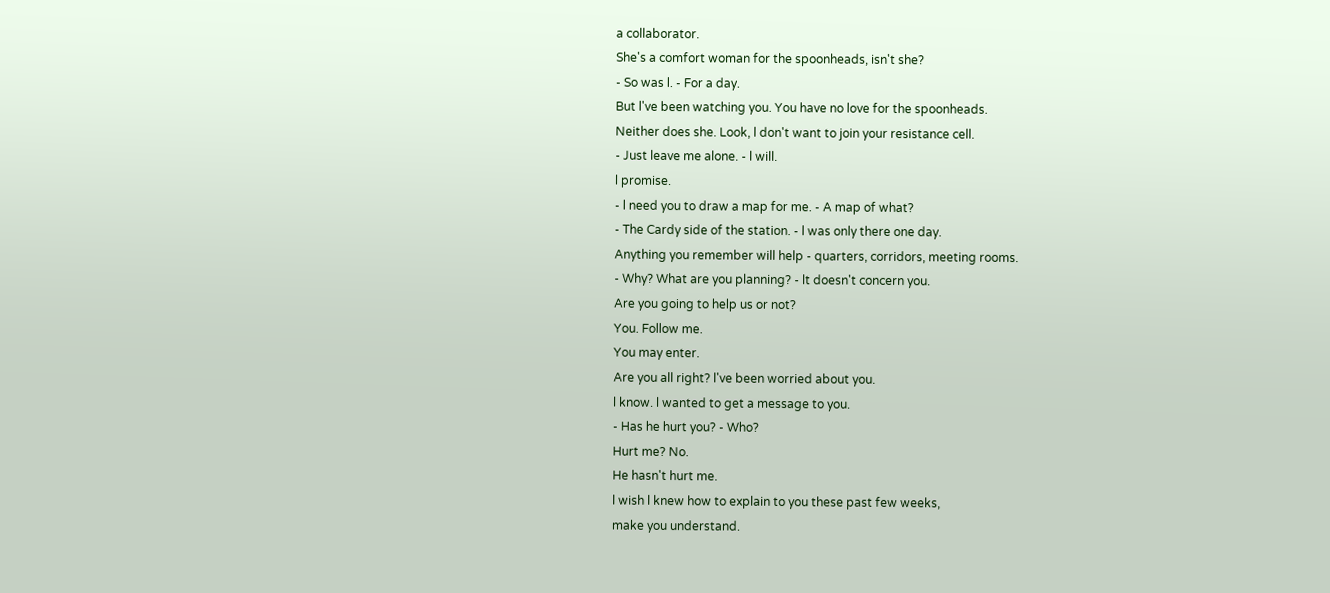a collaborator.
She's a comfort woman for the spoonheads, isn't she?
- So was l. - For a day.
But l've been watching you. You have no love for the spoonheads.
Neither does she. Look, l don't want to join your resistance cell.
- Just leave me alone. - l will.
l promise.
- l need you to draw a map for me. - A map of what?
- The Cardy side of the station. - l was only there one day.
Anything you remember will help - quarters, corridors, meeting rooms.
- Why? What are you planning? - lt doesn't concern you.
Are you going to help us or not?
You. Follow me.
You may enter.
Are you all right? l've been worried about you.
l know. l wanted to get a message to you.
- Has he hurt you? - Who?
Hurt me? No.
He hasn't hurt me.
l wish l knew how to explain to you these past few weeks,
make you understand.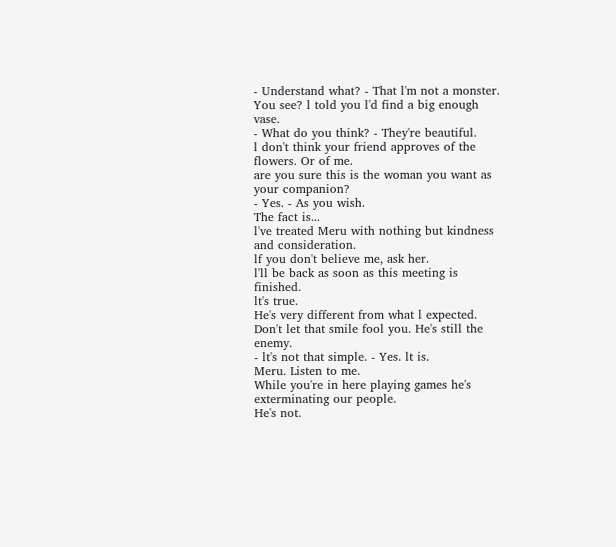- Understand what? - That l'm not a monster.
You see? l told you l'd find a big enough vase.
- What do you think? - They're beautiful.
l don't think your friend approves of the flowers. Or of me.
are you sure this is the woman you want as your companion?
- Yes. - As you wish.
The fact is...
l've treated Meru with nothing but kindness and consideration.
lf you don't believe me, ask her.
l'll be back as soon as this meeting is finished.
lt's true.
He's very different from what l expected.
Don't let that smile fool you. He's still the enemy.
- lt's not that simple. - Yes. lt is.
Meru. Listen to me.
While you're in here playing games he's exterminating our people.
He's not.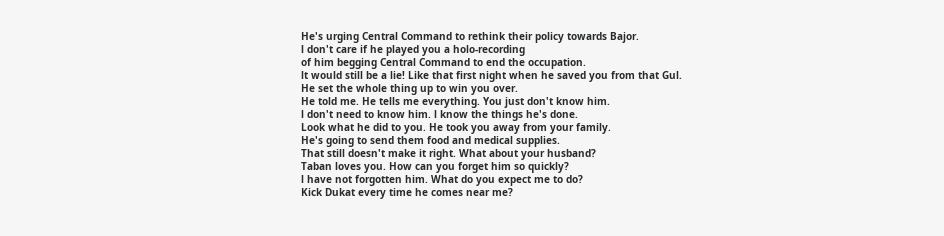He's urging Central Command to rethink their policy towards Bajor.
l don't care if he played you a holo-recording
of him begging Central Command to end the occupation.
lt would still be a lie! Like that first night when he saved you from that Gul.
He set the whole thing up to win you over.
He told me. He tells me everything. You just don't know him.
l don't need to know him. l know the things he's done.
Look what he did to you. He took you away from your family.
He's going to send them food and medical supplies.
That still doesn't make it right. What about your husband?
Taban loves you. How can you forget him so quickly?
l have not forgotten him. What do you expect me to do?
Kick Dukat every time he comes near me?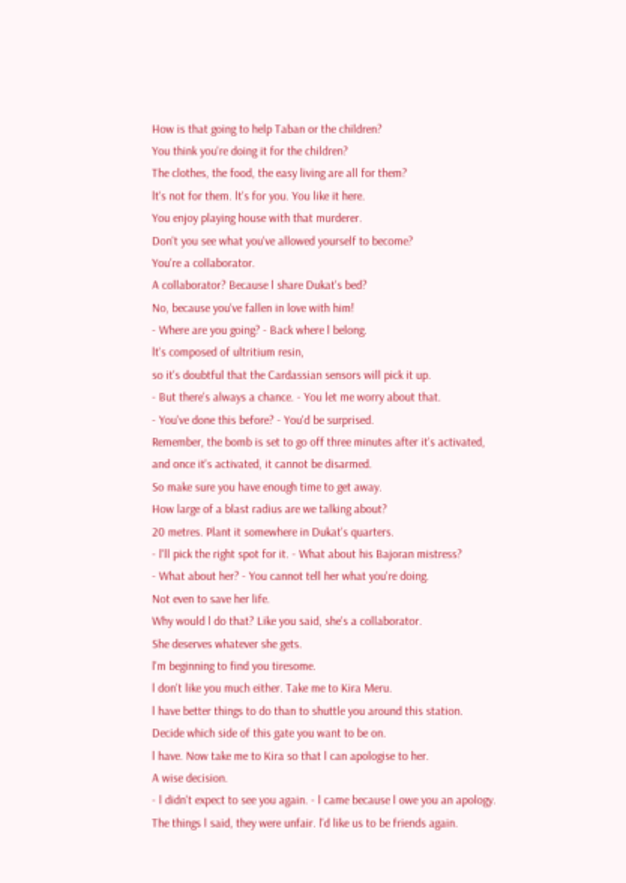How is that going to help Taban or the children?
You think you're doing it for the children?
The clothes, the food, the easy living are all for them?
lt's not for them. lt's for you. You like it here.
You enjoy playing house with that murderer.
Don't you see what you've allowed yourself to become?
You're a collaborator.
A collaborator? Because l share Dukat's bed?
No, because you've fallen in love with him!
- Where are you going? - Back where l belong.
lt's composed of ultritium resin,
so it's doubtful that the Cardassian sensors will pick it up.
- But there's always a chance. - You let me worry about that.
- You've done this before? - You'd be surprised.
Remember, the bomb is set to go off three minutes after it's activated,
and once it's activated, it cannot be disarmed.
So make sure you have enough time to get away.
How large of a blast radius are we talking about?
20 metres. Plant it somewhere in Dukat's quarters.
- l'll pick the right spot for it. - What about his Bajoran mistress?
- What about her? - You cannot tell her what you're doing.
Not even to save her life.
Why would l do that? Like you said, she's a collaborator.
She deserves whatever she gets.
l'm beginning to find you tiresome.
l don't like you much either. Take me to Kira Meru.
l have better things to do than to shuttle you around this station.
Decide which side of this gate you want to be on.
l have. Now take me to Kira so that l can apologise to her.
A wise decision.
- l didn't expect to see you again. - l came because l owe you an apology.
The things l said, they were unfair. l'd like us to be friends again.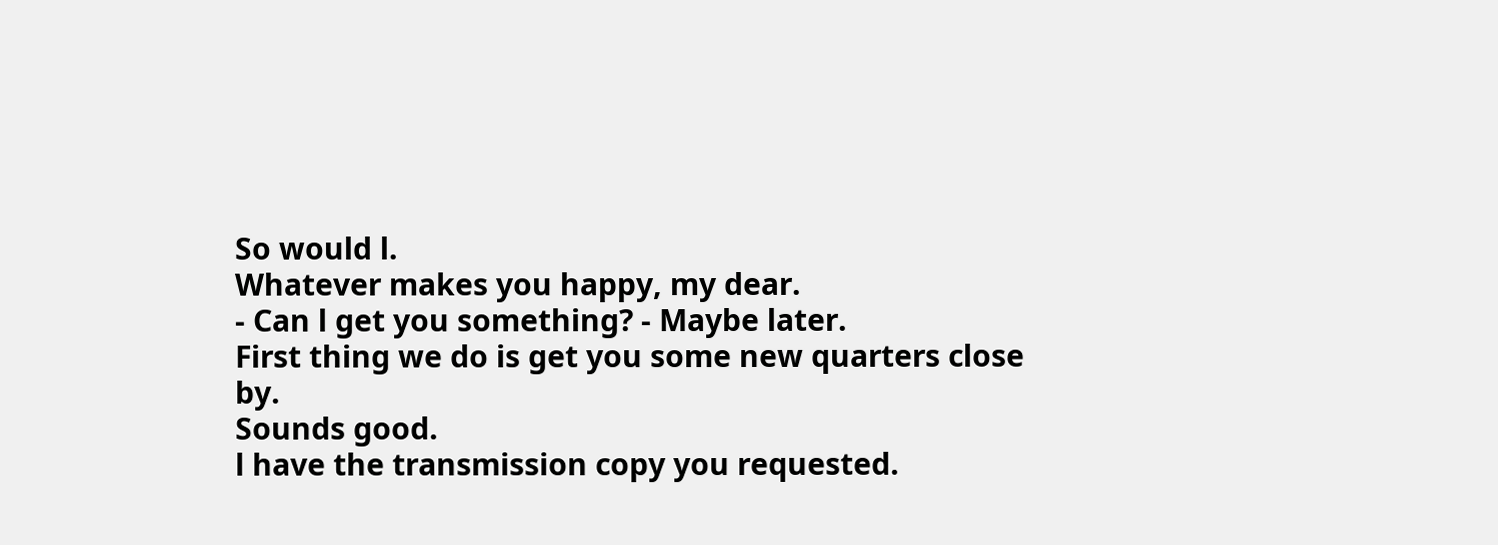So would l.
Whatever makes you happy, my dear.
- Can l get you something? - Maybe later.
First thing we do is get you some new quarters close by.
Sounds good.
l have the transmission copy you requested.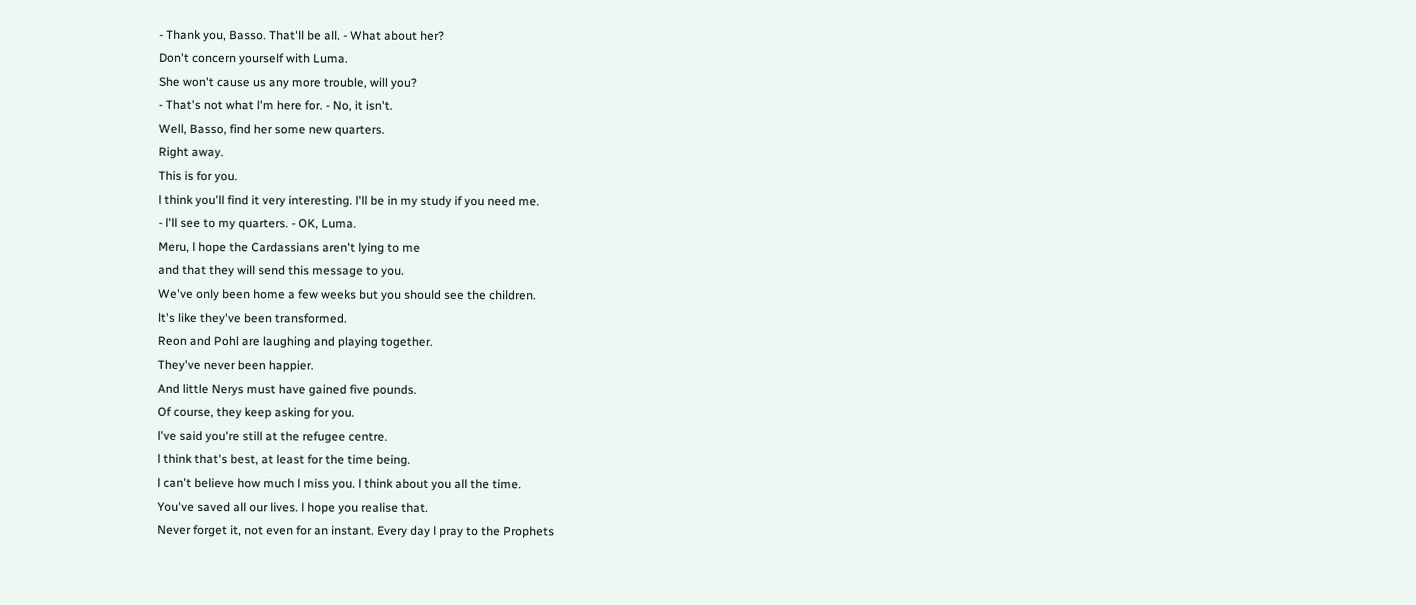- Thank you, Basso. That'll be all. - What about her?
Don't concern yourself with Luma.
She won't cause us any more trouble, will you?
- That's not what l'm here for. - No, it isn't.
Well, Basso, find her some new quarters.
Right away.
This is for you.
l think you'll find it very interesting. l'll be in my study if you need me.
- l'll see to my quarters. - OK, Luma.
Meru, l hope the Cardassians aren't lying to me
and that they will send this message to you.
We've only been home a few weeks but you should see the children.
lt's like they've been transformed.
Reon and Pohl are laughing and playing together.
They've never been happier.
And little Nerys must have gained five pounds.
Of course, they keep asking for you.
l've said you're still at the refugee centre.
l think that's best, at least for the time being.
l can't believe how much l miss you. l think about you all the time.
You've saved all our lives. l hope you realise that.
Never forget it, not even for an instant. Every day l pray to the Prophets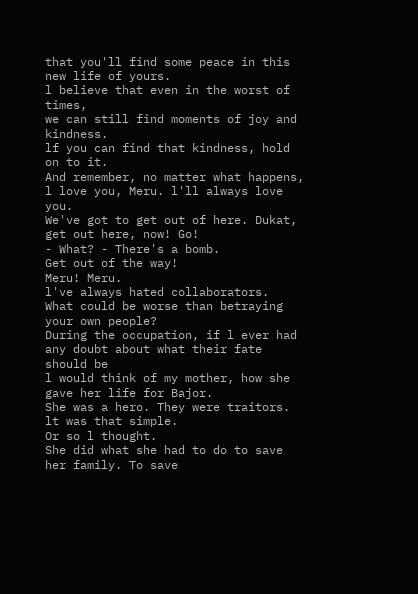that you'll find some peace in this new life of yours.
l believe that even in the worst of times,
we can still find moments of joy and kindness.
lf you can find that kindness, hold on to it.
And remember, no matter what happens,
l love you, Meru. l'll always love you.
We've got to get out of here. Dukat, get out here, now! Go!
- What? - There's a bomb.
Get out of the way!
Meru! Meru.
l've always hated collaborators.
What could be worse than betraying your own people?
During the occupation, if l ever had any doubt about what their fate should be
l would think of my mother, how she gave her life for Bajor.
She was a hero. They were traitors. lt was that simple.
Or so l thought.
She did what she had to do to save her family. To save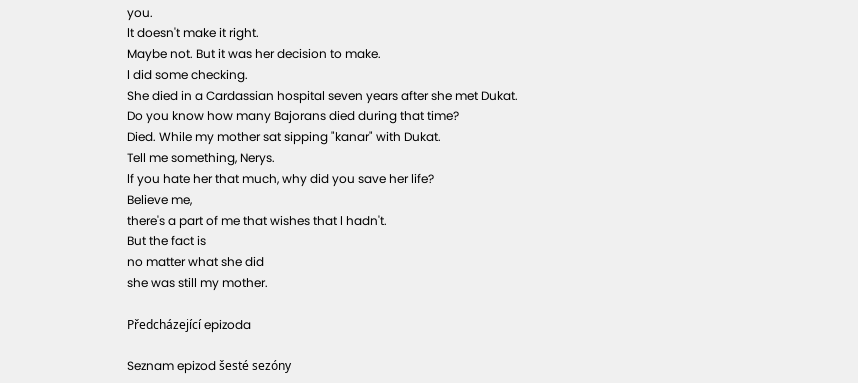you.
lt doesn't make it right.
Maybe not. But it was her decision to make.
l did some checking.
She died in a Cardassian hospital seven years after she met Dukat.
Do you know how many Bajorans died during that time?
Died. While my mother sat sipping "kanar" with Dukat.
Tell me something, Nerys.
lf you hate her that much, why did you save her life?
Believe me,
there's a part of me that wishes that l hadn't.
But the fact is
no matter what she did
she was still my mother.

Předcházející epizoda

Seznam epizod šesté sezóny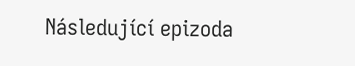Následující epizoda